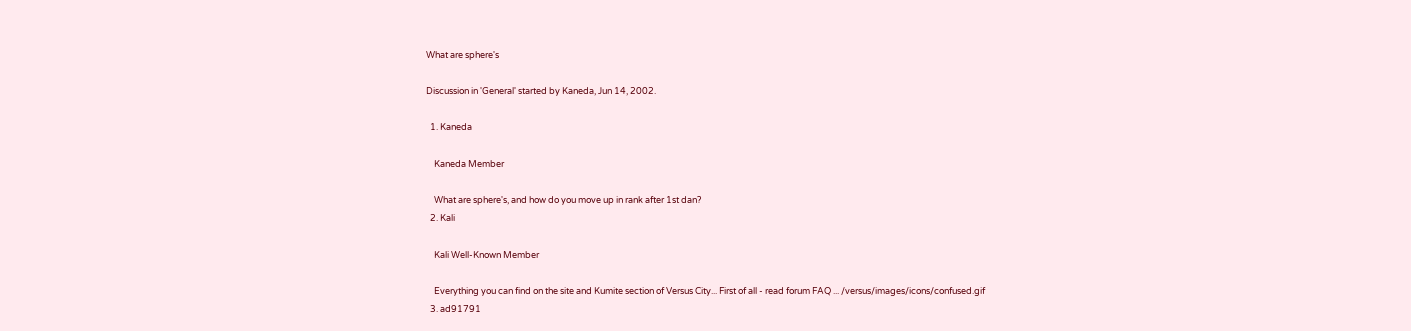What are sphere's

Discussion in 'General' started by Kaneda, Jun 14, 2002.

  1. Kaneda

    Kaneda Member

    What are sphere's, and how do you move up in rank after 1st dan?
  2. Kali

    Kali Well-Known Member

    Everything you can find on the site and Kumite section of Versus City... First of all - read forum FAQ ... /versus/images/icons/confused.gif
  3. ad91791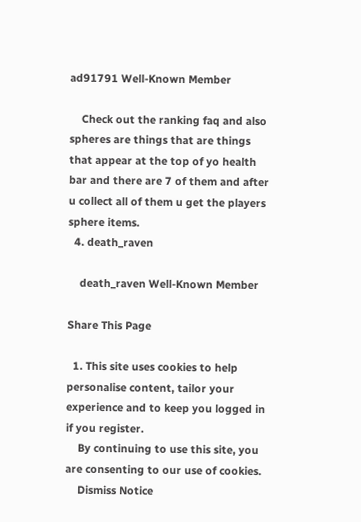ad91791 Well-Known Member

    Check out the ranking faq and also spheres are things that are things that appear at the top of yo health bar and there are 7 of them and after u collect all of them u get the players sphere items.
  4. death_raven

    death_raven Well-Known Member

Share This Page

  1. This site uses cookies to help personalise content, tailor your experience and to keep you logged in if you register.
    By continuing to use this site, you are consenting to our use of cookies.
    Dismiss Notice